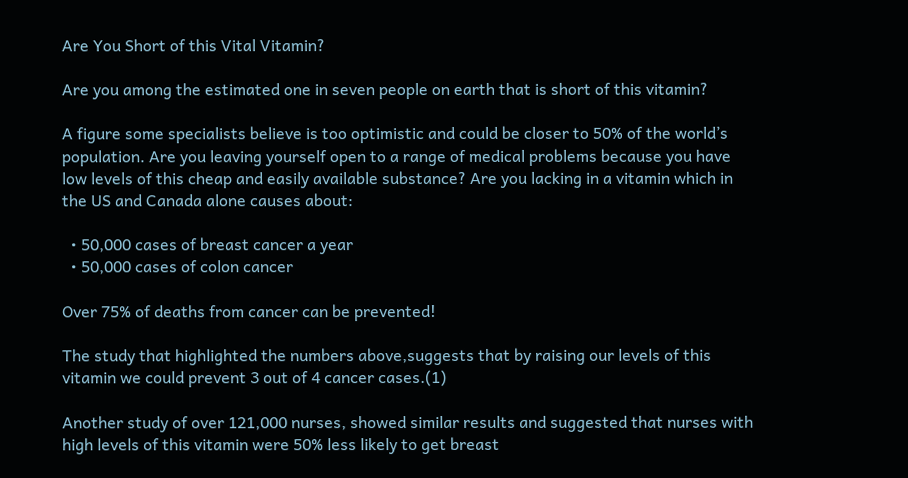Are You Short of this Vital Vitamin?

Are you among the estimated one in seven people on earth that is short of this vitamin?

A figure some specialists believe is too optimistic and could be closer to 50% of the world’s population. Are you leaving yourself open to a range of medical problems because you have low levels of this cheap and easily available substance? Are you lacking in a vitamin which in the US and Canada alone causes about:

  • 50,000 cases of breast cancer a year
  • 50,000 cases of colon cancer

Over 75% of deaths from cancer can be prevented!

The study that highlighted the numbers above,suggests that by raising our levels of this vitamin we could prevent 3 out of 4 cancer cases.(1)

Another study of over 121,000 nurses, showed similar results and suggested that nurses with high levels of this vitamin were 50% less likely to get breast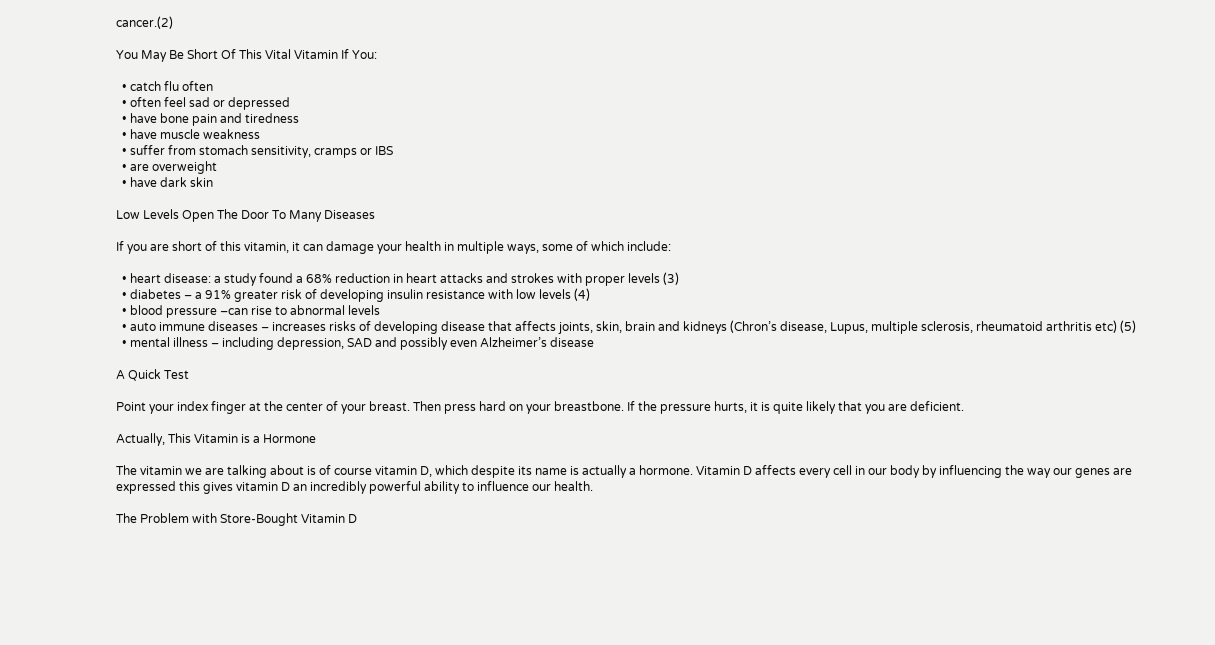cancer.(2)

You May Be Short Of This Vital Vitamin If You:

  • catch flu often
  • often feel sad or depressed
  • have bone pain and tiredness
  • have muscle weakness
  • suffer from stomach sensitivity, cramps or IBS
  • are overweight
  • have dark skin

Low Levels Open The Door To Many Diseases

If you are short of this vitamin, it can damage your health in multiple ways, some of which include:

  • heart disease: a study found a 68% reduction in heart attacks and strokes with proper levels (3)
  • diabetes – a 91% greater risk of developing insulin resistance with low levels (4)
  • blood pressure –can rise to abnormal levels
  • auto immune diseases – increases risks of developing disease that affects joints, skin, brain and kidneys (Chron’s disease, Lupus, multiple sclerosis, rheumatoid arthritis etc) (5)
  • mental illness – including depression, SAD and possibly even Alzheimer’s disease

A Quick Test

Point your index finger at the center of your breast. Then press hard on your breastbone. If the pressure hurts, it is quite likely that you are deficient.

Actually, This Vitamin is a Hormone

The vitamin we are talking about is of course vitamin D, which despite its name is actually a hormone. Vitamin D affects every cell in our body by influencing the way our genes are expressed this gives vitamin D an incredibly powerful ability to influence our health.

The Problem with Store-Bought Vitamin D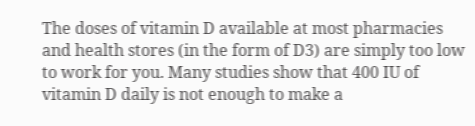The doses of vitamin D available at most pharmacies and health stores (in the form of D3) are simply too low to work for you. Many studies show that 400 IU of vitamin D daily is not enough to make a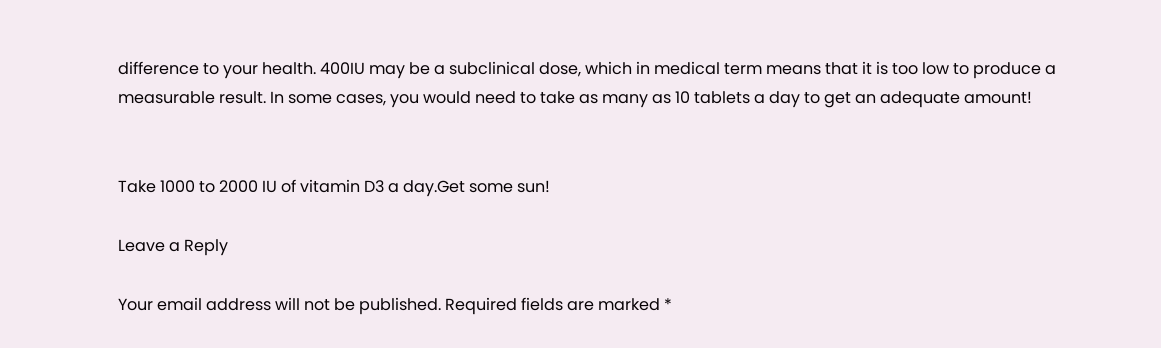difference to your health. 400IU may be a subclinical dose, which in medical term means that it is too low to produce a measurable result. In some cases, you would need to take as many as 10 tablets a day to get an adequate amount!


Take 1000 to 2000 IU of vitamin D3 a day.Get some sun!

Leave a Reply

Your email address will not be published. Required fields are marked *